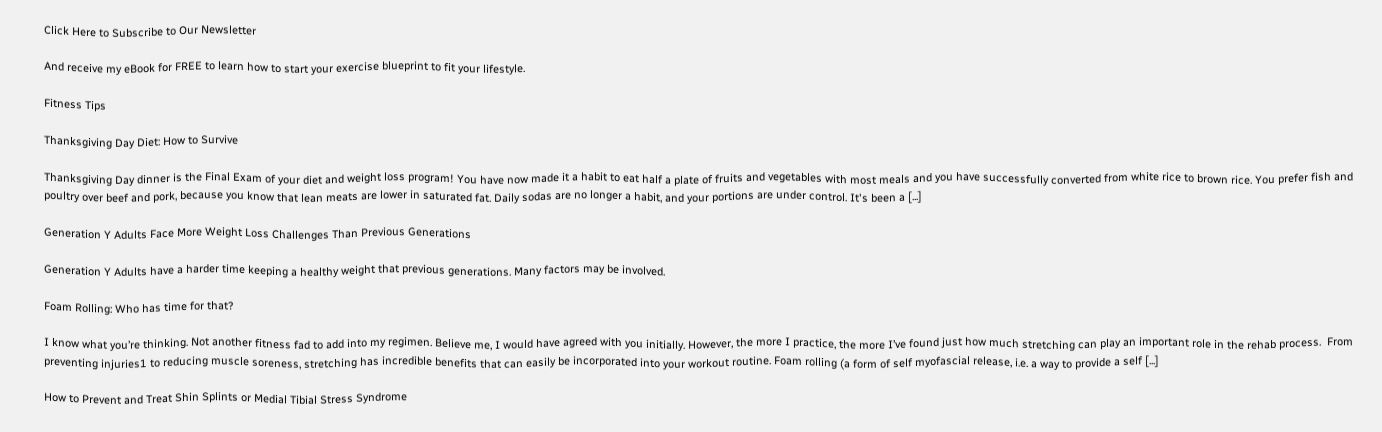Click Here to Subscribe to Our Newsletter

And receive my eBook for FREE to learn how to start your exercise blueprint to fit your lifestyle.

Fitness Tips

Thanksgiving Day Diet: How to Survive

Thanksgiving Day dinner is the Final Exam of your diet and weight loss program! You have now made it a habit to eat half a plate of fruits and vegetables with most meals and you have successfully converted from white rice to brown rice. You prefer fish and poultry over beef and pork, because you know that lean meats are lower in saturated fat. Daily sodas are no longer a habit, and your portions are under control. It's been a [...]

Generation Y Adults Face More Weight Loss Challenges Than Previous Generations

Generation Y Adults have a harder time keeping a healthy weight that previous generations. Many factors may be involved.

Foam Rolling: Who has time for that?

I know what you’re thinking. Not another fitness fad to add into my regimen. Believe me, I would have agreed with you initially. However, the more I practice, the more I’ve found just how much stretching can play an important role in the rehab process.  From preventing injuries1 to reducing muscle soreness, stretching has incredible benefits that can easily be incorporated into your workout routine. Foam rolling (a form of self myofascial release, i.e. a way to provide a self [...]

How to Prevent and Treat Shin Splints or Medial Tibial Stress Syndrome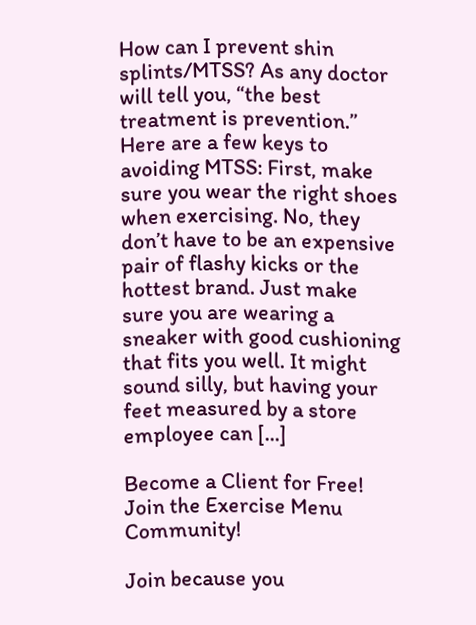How can I prevent shin splints/MTSS? As any doctor will tell you, “the best treatment is prevention.” Here are a few keys to avoiding MTSS: First, make sure you wear the right shoes when exercising. No, they don’t have to be an expensive pair of flashy kicks or the hottest brand. Just make sure you are wearing a sneaker with good cushioning that fits you well. It might sound silly, but having your feet measured by a store employee can [...]

Become a Client for Free! Join the Exercise Menu Community!

Join because you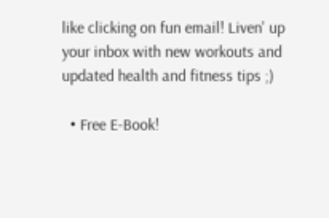like clicking on fun email! Liven' up your inbox with new workouts and updated health and fitness tips ;)

  • Free E-Book!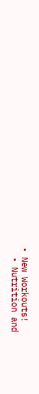• New Workouts!
  • Nutrition and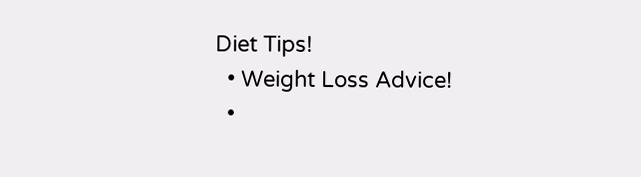Diet Tips!
  • Weight Loss Advice!
  •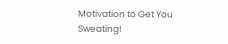Motivation to Get You Sweating!